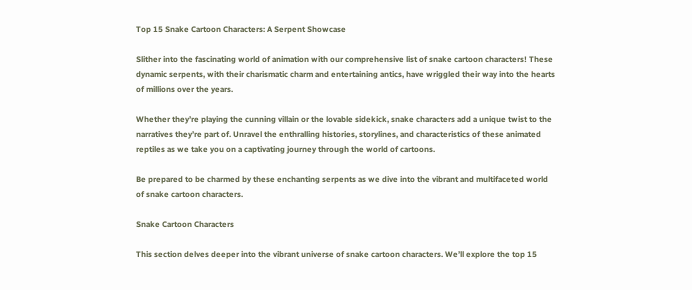Top 15 Snake Cartoon Characters: A Serpent Showcase

Slither into the fascinating world of animation with our comprehensive list of snake cartoon characters! These dynamic serpents, with their charismatic charm and entertaining antics, have wriggled their way into the hearts of millions over the years.

Whether they’re playing the cunning villain or the lovable sidekick, snake characters add a unique twist to the narratives they’re part of. Unravel the enthralling histories, storylines, and characteristics of these animated reptiles as we take you on a captivating journey through the world of cartoons.

Be prepared to be charmed by these enchanting serpents as we dive into the vibrant and multifaceted world of snake cartoon characters.

Snake Cartoon Characters

This section delves deeper into the vibrant universe of snake cartoon characters. We’ll explore the top 15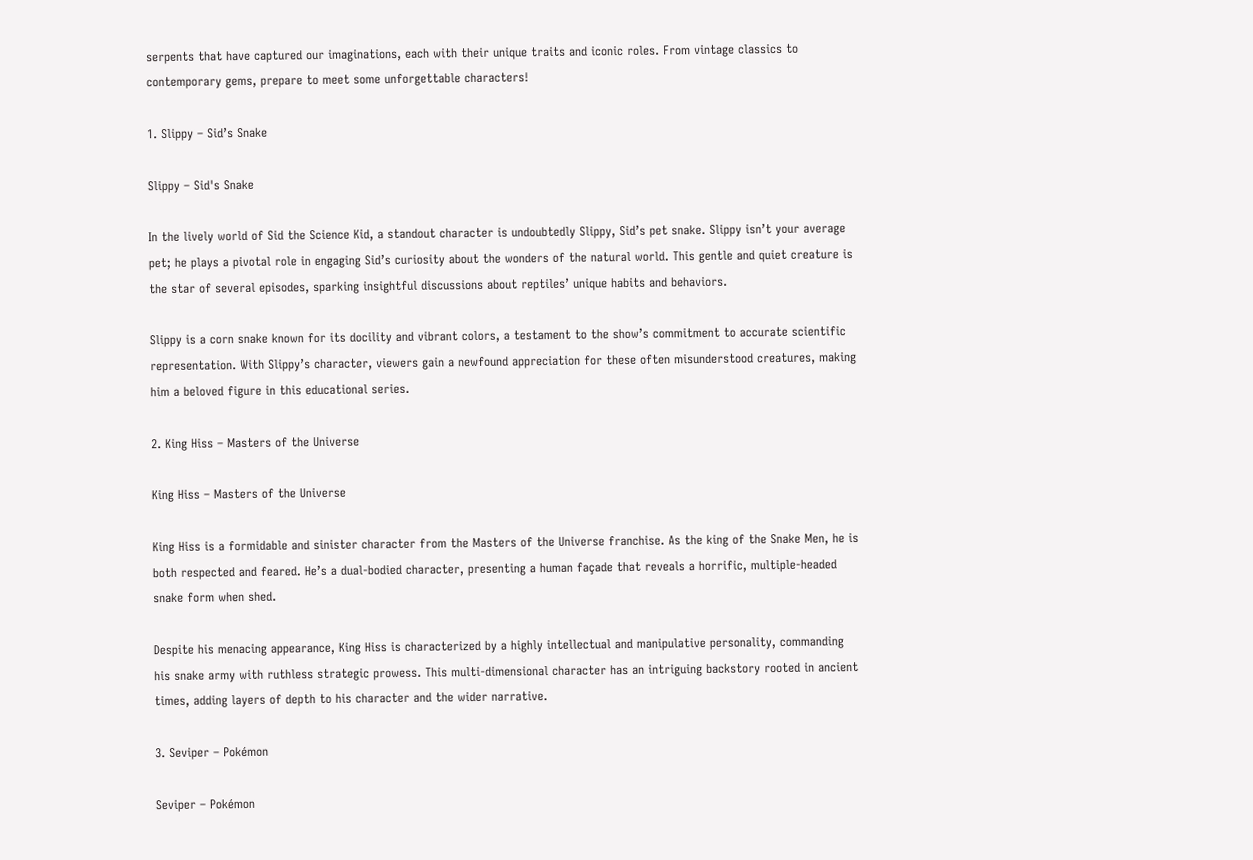serpents that have captured our imaginations, each with their unique traits and iconic roles. From vintage classics to contemporary gems, prepare to meet some unforgettable characters!

1. Slippy – Sid’s Snake

Slippy – Sid's Snake

In the lively world of Sid the Science Kid, a standout character is undoubtedly Slippy, Sid’s pet snake. Slippy isn’t your average pet; he plays a pivotal role in engaging Sid’s curiosity about the wonders of the natural world. This gentle and quiet creature is the star of several episodes, sparking insightful discussions about reptiles’ unique habits and behaviors.

Slippy is a corn snake known for its docility and vibrant colors, a testament to the show’s commitment to accurate scientific representation. With Slippy’s character, viewers gain a newfound appreciation for these often misunderstood creatures, making him a beloved figure in this educational series.

2. King Hiss – Masters of the Universe

King Hiss – Masters of the Universe

King Hiss is a formidable and sinister character from the Masters of the Universe franchise. As the king of the Snake Men, he is both respected and feared. He’s a dual-bodied character, presenting a human façade that reveals a horrific, multiple-headed snake form when shed.

Despite his menacing appearance, King Hiss is characterized by a highly intellectual and manipulative personality, commanding his snake army with ruthless strategic prowess. This multi-dimensional character has an intriguing backstory rooted in ancient times, adding layers of depth to his character and the wider narrative.

3. Seviper – Pokémon

Seviper – Pokémon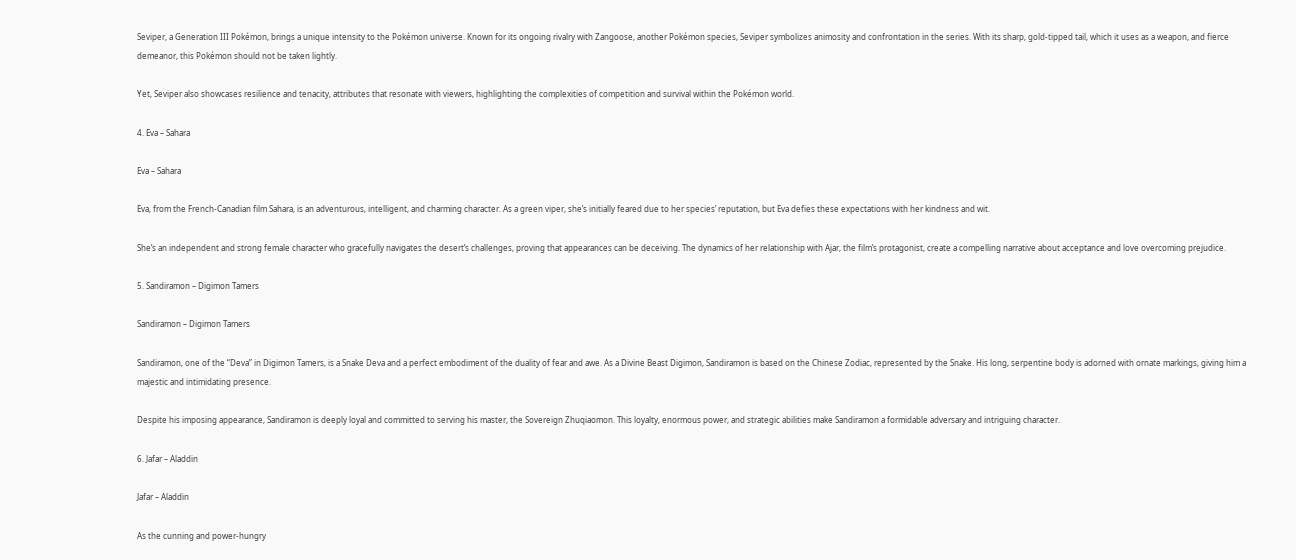Seviper, a Generation III Pokémon, brings a unique intensity to the Pokémon universe. Known for its ongoing rivalry with Zangoose, another Pokémon species, Seviper symbolizes animosity and confrontation in the series. With its sharp, gold-tipped tail, which it uses as a weapon, and fierce demeanor, this Pokémon should not be taken lightly.

Yet, Seviper also showcases resilience and tenacity, attributes that resonate with viewers, highlighting the complexities of competition and survival within the Pokémon world.

4. Eva – Sahara

Eva – Sahara

Eva, from the French-Canadian film Sahara, is an adventurous, intelligent, and charming character. As a green viper, she’s initially feared due to her species’ reputation, but Eva defies these expectations with her kindness and wit.

She’s an independent and strong female character who gracefully navigates the desert’s challenges, proving that appearances can be deceiving. The dynamics of her relationship with Ajar, the film’s protagonist, create a compelling narrative about acceptance and love overcoming prejudice.

5. Sandiramon – Digimon Tamers

Sandiramon – Digimon Tamers

Sandiramon, one of the “Deva” in Digimon Tamers, is a Snake Deva and a perfect embodiment of the duality of fear and awe. As a Divine Beast Digimon, Sandiramon is based on the Chinese Zodiac, represented by the Snake. His long, serpentine body is adorned with ornate markings, giving him a majestic and intimidating presence.

Despite his imposing appearance, Sandiramon is deeply loyal and committed to serving his master, the Sovereign Zhuqiaomon. This loyalty, enormous power, and strategic abilities make Sandiramon a formidable adversary and intriguing character.

6. Jafar – Aladdin

Jafar – Aladdin

As the cunning and power-hungry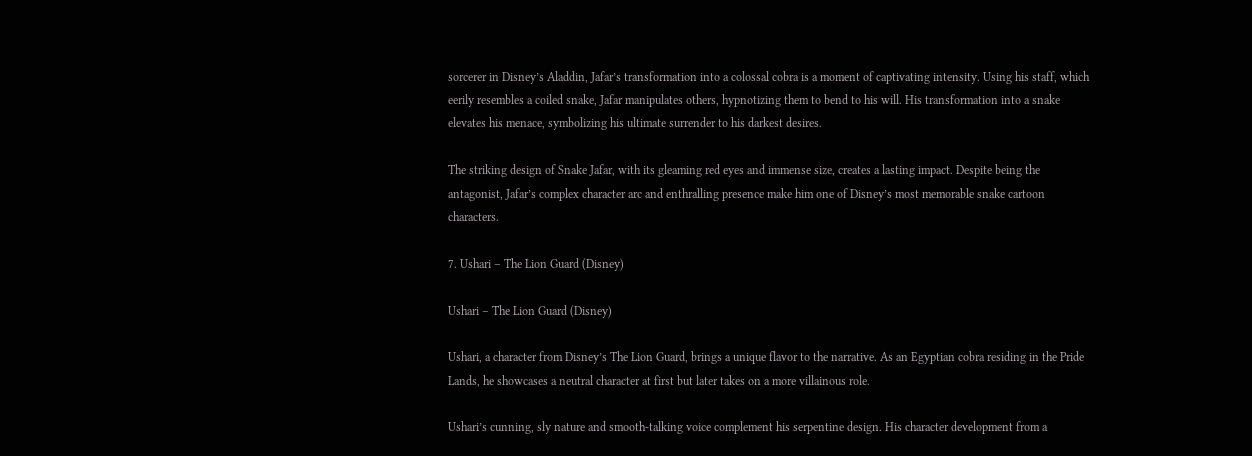sorcerer in Disney’s Aladdin, Jafar’s transformation into a colossal cobra is a moment of captivating intensity. Using his staff, which eerily resembles a coiled snake, Jafar manipulates others, hypnotizing them to bend to his will. His transformation into a snake elevates his menace, symbolizing his ultimate surrender to his darkest desires.

The striking design of Snake Jafar, with its gleaming red eyes and immense size, creates a lasting impact. Despite being the antagonist, Jafar’s complex character arc and enthralling presence make him one of Disney’s most memorable snake cartoon characters.

7. Ushari – The Lion Guard (Disney)

Ushari – The Lion Guard (Disney)

Ushari, a character from Disney’s The Lion Guard, brings a unique flavor to the narrative. As an Egyptian cobra residing in the Pride Lands, he showcases a neutral character at first but later takes on a more villainous role.

Ushari’s cunning, sly nature and smooth-talking voice complement his serpentine design. His character development from a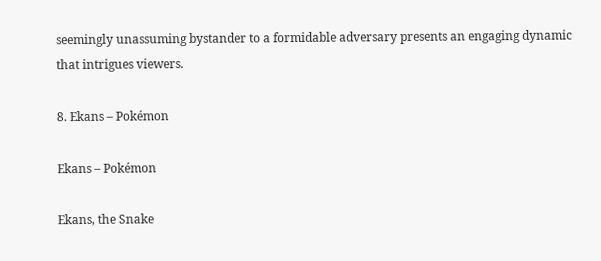seemingly unassuming bystander to a formidable adversary presents an engaging dynamic that intrigues viewers.

8. Ekans – Pokémon

Ekans – Pokémon

Ekans, the Snake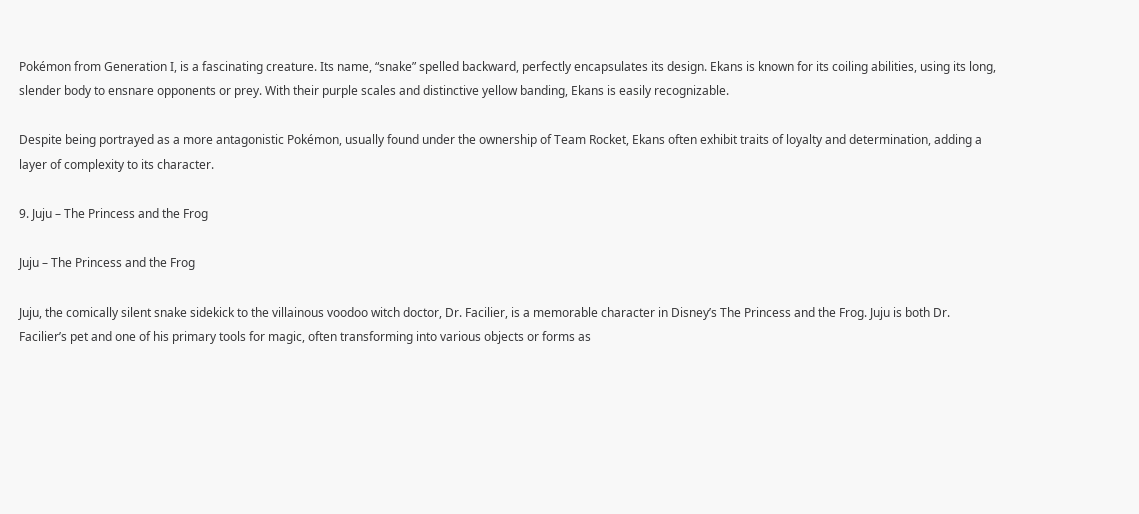Pokémon from Generation I, is a fascinating creature. Its name, “snake” spelled backward, perfectly encapsulates its design. Ekans is known for its coiling abilities, using its long, slender body to ensnare opponents or prey. With their purple scales and distinctive yellow banding, Ekans is easily recognizable.

Despite being portrayed as a more antagonistic Pokémon, usually found under the ownership of Team Rocket, Ekans often exhibit traits of loyalty and determination, adding a layer of complexity to its character.

9. Juju – The Princess and the Frog

Juju – The Princess and the Frog

Juju, the comically silent snake sidekick to the villainous voodoo witch doctor, Dr. Facilier, is a memorable character in Disney’s The Princess and the Frog. Juju is both Dr. Facilier’s pet and one of his primary tools for magic, often transforming into various objects or forms as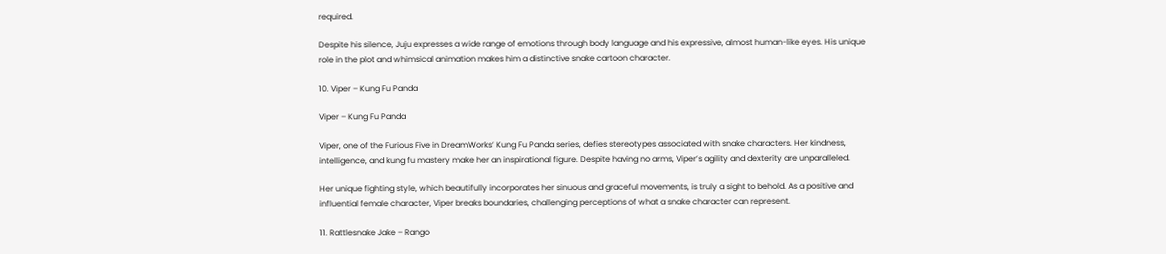required.

Despite his silence, Juju expresses a wide range of emotions through body language and his expressive, almost human-like eyes. His unique role in the plot and whimsical animation makes him a distinctive snake cartoon character.

10. Viper – Kung Fu Panda

Viper – Kung Fu Panda

Viper, one of the Furious Five in DreamWorks’ Kung Fu Panda series, defies stereotypes associated with snake characters. Her kindness, intelligence, and kung fu mastery make her an inspirational figure. Despite having no arms, Viper’s agility and dexterity are unparalleled.

Her unique fighting style, which beautifully incorporates her sinuous and graceful movements, is truly a sight to behold. As a positive and influential female character, Viper breaks boundaries, challenging perceptions of what a snake character can represent.

11. Rattlesnake Jake – Rango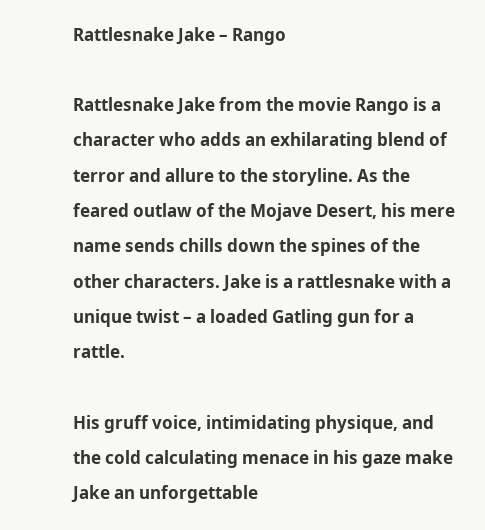Rattlesnake Jake – Rango

Rattlesnake Jake from the movie Rango is a character who adds an exhilarating blend of terror and allure to the storyline. As the feared outlaw of the Mojave Desert, his mere name sends chills down the spines of the other characters. Jake is a rattlesnake with a unique twist – a loaded Gatling gun for a rattle.

His gruff voice, intimidating physique, and the cold calculating menace in his gaze make Jake an unforgettable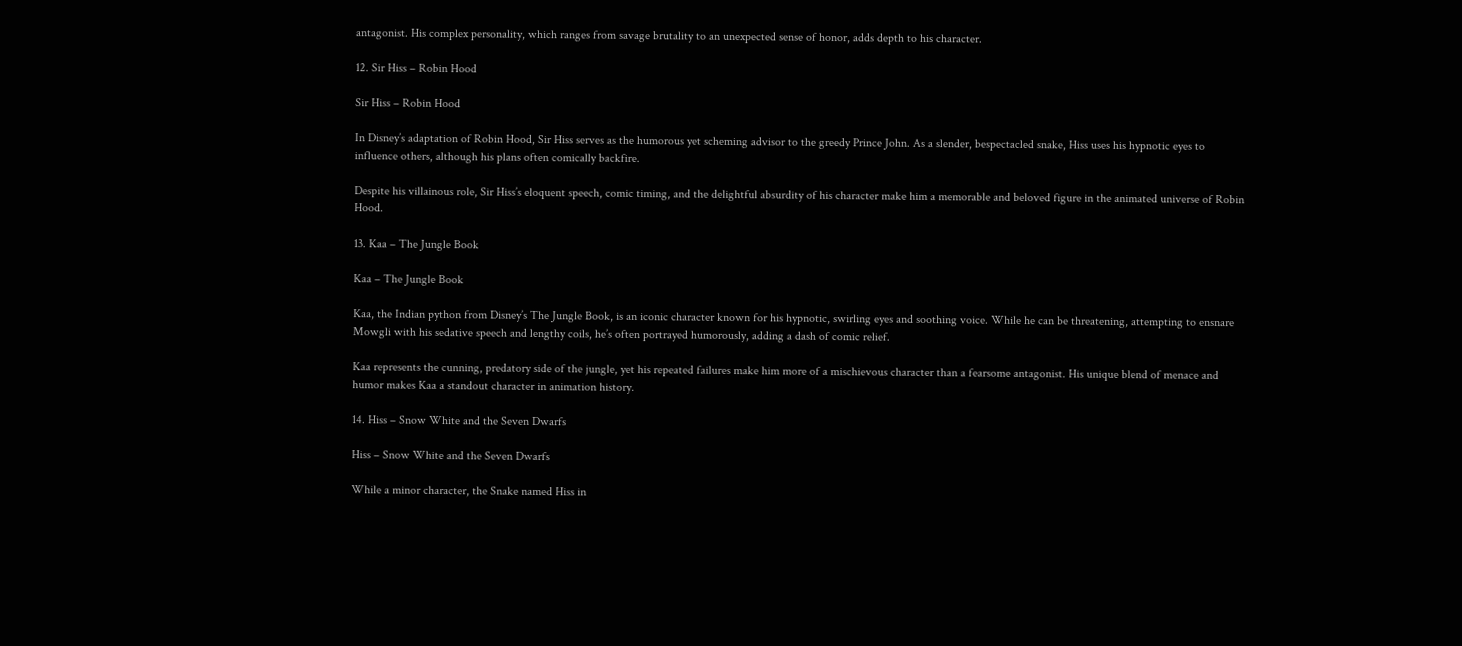antagonist. His complex personality, which ranges from savage brutality to an unexpected sense of honor, adds depth to his character.

12. Sir Hiss – Robin Hood

Sir Hiss – Robin Hood

In Disney’s adaptation of Robin Hood, Sir Hiss serves as the humorous yet scheming advisor to the greedy Prince John. As a slender, bespectacled snake, Hiss uses his hypnotic eyes to influence others, although his plans often comically backfire.

Despite his villainous role, Sir Hiss’s eloquent speech, comic timing, and the delightful absurdity of his character make him a memorable and beloved figure in the animated universe of Robin Hood.

13. Kaa – The Jungle Book

Kaa – The Jungle Book

Kaa, the Indian python from Disney’s The Jungle Book, is an iconic character known for his hypnotic, swirling eyes and soothing voice. While he can be threatening, attempting to ensnare Mowgli with his sedative speech and lengthy coils, he’s often portrayed humorously, adding a dash of comic relief.

Kaa represents the cunning, predatory side of the jungle, yet his repeated failures make him more of a mischievous character than a fearsome antagonist. His unique blend of menace and humor makes Kaa a standout character in animation history.

14. Hiss – Snow White and the Seven Dwarfs

Hiss – Snow White and the Seven Dwarfs

While a minor character, the Snake named Hiss in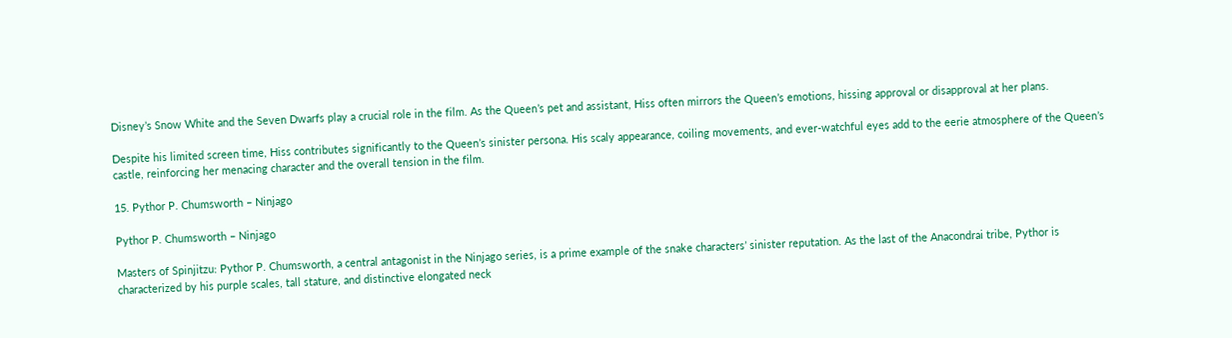Disney’s Snow White and the Seven Dwarfs play a crucial role in the film. As the Queen’s pet and assistant, Hiss often mirrors the Queen’s emotions, hissing approval or disapproval at her plans.

Despite his limited screen time, Hiss contributes significantly to the Queen’s sinister persona. His scaly appearance, coiling movements, and ever-watchful eyes add to the eerie atmosphere of the Queen’s castle, reinforcing her menacing character and the overall tension in the film.

15. Pythor P. Chumsworth – Ninjago

Pythor P. Chumsworth – Ninjago

Masters of Spinjitzu: Pythor P. Chumsworth, a central antagonist in the Ninjago series, is a prime example of the snake characters’ sinister reputation. As the last of the Anacondrai tribe, Pythor is characterized by his purple scales, tall stature, and distinctive elongated neck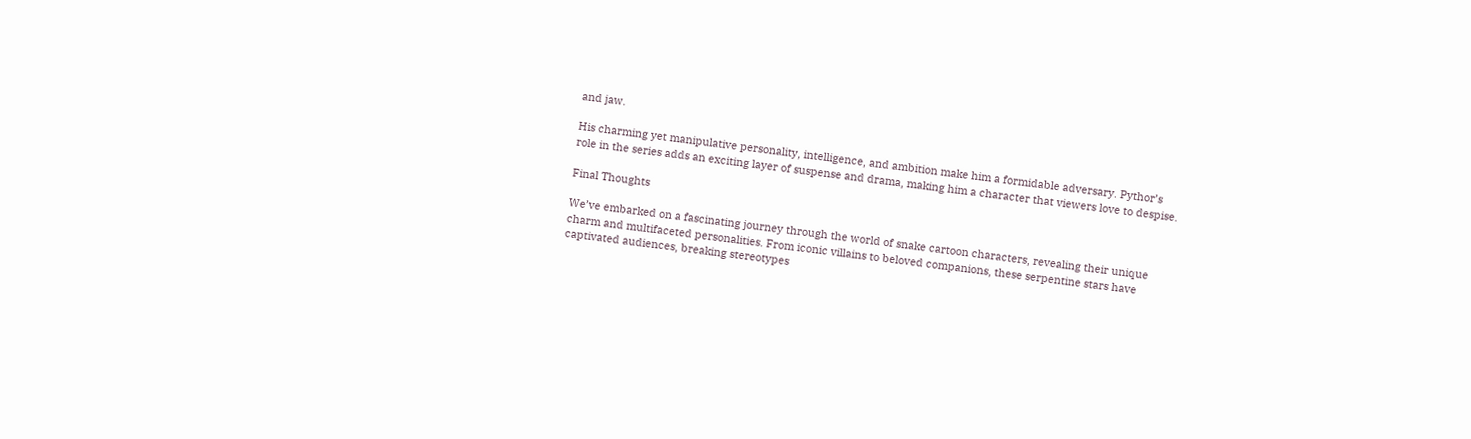and jaw.

His charming yet manipulative personality, intelligence, and ambition make him a formidable adversary. Pythor’s role in the series adds an exciting layer of suspense and drama, making him a character that viewers love to despise.

Final Thoughts

We’ve embarked on a fascinating journey through the world of snake cartoon characters, revealing their unique charm and multifaceted personalities. From iconic villains to beloved companions, these serpentine stars have captivated audiences, breaking stereotypes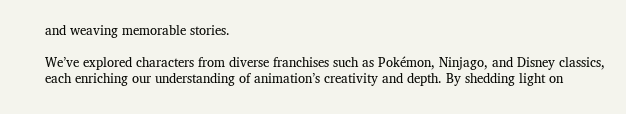and weaving memorable stories.

We’ve explored characters from diverse franchises such as Pokémon, Ninjago, and Disney classics, each enriching our understanding of animation’s creativity and depth. By shedding light on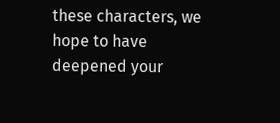these characters, we hope to have deepened your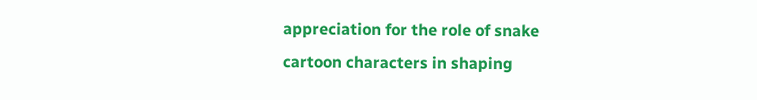appreciation for the role of snake cartoon characters in shaping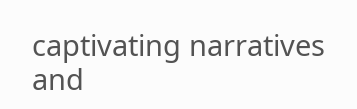captivating narratives and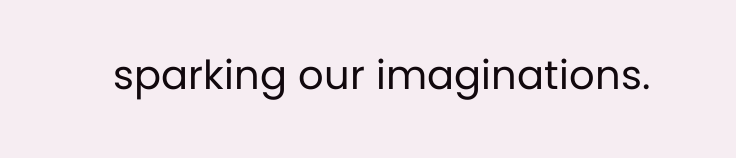sparking our imaginations.